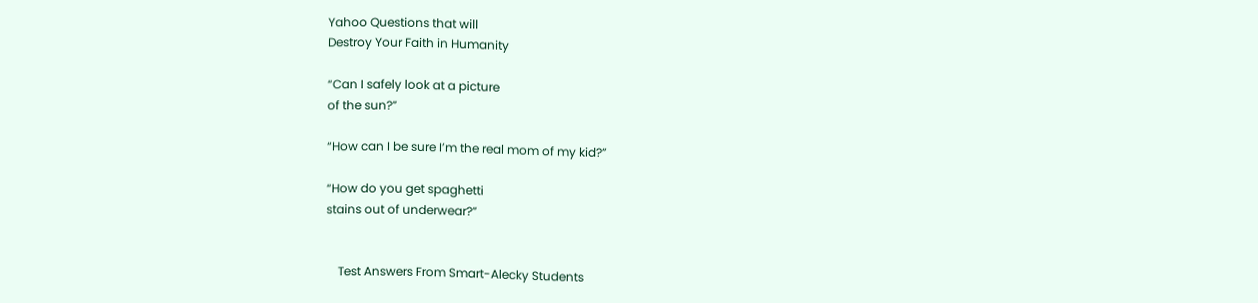Yahoo Questions that will
Destroy Your Faith in Humanity

“Can I safely look at a picture
of the sun?”

“How can I be sure I’m the real mom of my kid?”

“How do you get spaghetti
stains out of underwear?”


    Test Answers From Smart-Alecky Students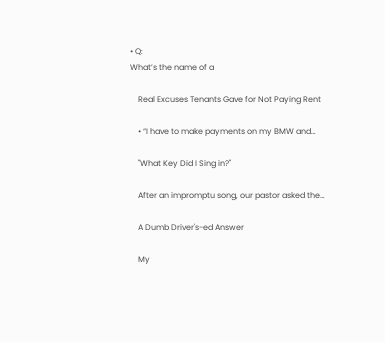• Q:
What’s the name of a

    Real Excuses Tenants Gave for Not Paying Rent

    • “I have to make payments on my BMW and…

    "What Key Did I Sing in?"

    After an impromptu song, our pastor asked the…

    A Dumb Driver's-ed Answer

    My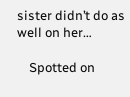sister didn’t do as well on her…

    Spotted on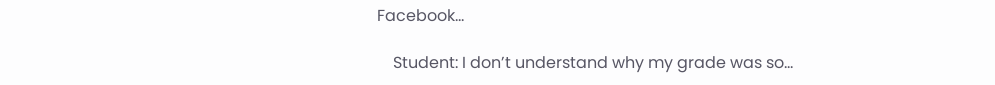Facebook...

    Student: I don’t understand why my grade was so…